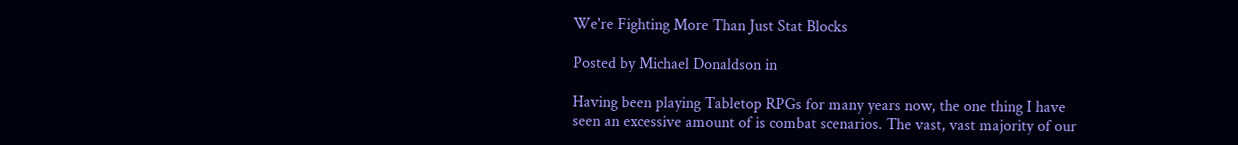We're Fighting More Than Just Stat Blocks

Posted by Michael Donaldson in

Having been playing Tabletop RPGs for many years now, the one thing I have seen an excessive amount of is combat scenarios. The vast, vast majority of our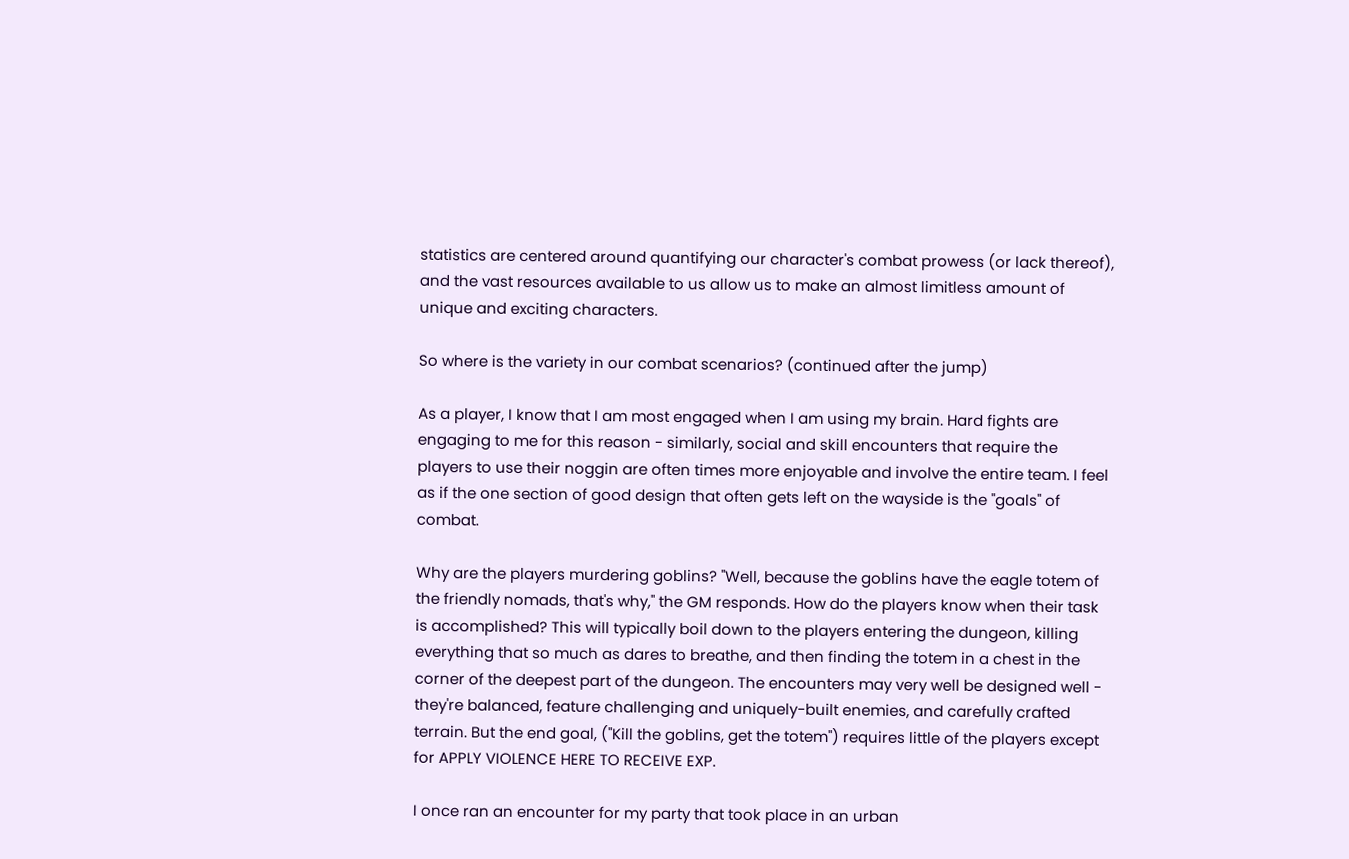statistics are centered around quantifying our character's combat prowess (or lack thereof), and the vast resources available to us allow us to make an almost limitless amount of unique and exciting characters.

So where is the variety in our combat scenarios? (continued after the jump)

As a player, I know that I am most engaged when I am using my brain. Hard fights are engaging to me for this reason - similarly, social and skill encounters that require the players to use their noggin are often times more enjoyable and involve the entire team. I feel as if the one section of good design that often gets left on the wayside is the "goals" of combat.

Why are the players murdering goblins? "Well, because the goblins have the eagle totem of the friendly nomads, that's why," the GM responds. How do the players know when their task is accomplished? This will typically boil down to the players entering the dungeon, killing everything that so much as dares to breathe, and then finding the totem in a chest in the corner of the deepest part of the dungeon. The encounters may very well be designed well - they're balanced, feature challenging and uniquely-built enemies, and carefully crafted terrain. But the end goal, ("Kill the goblins, get the totem") requires little of the players except for APPLY VIOLENCE HERE TO RECEIVE EXP.

I once ran an encounter for my party that took place in an urban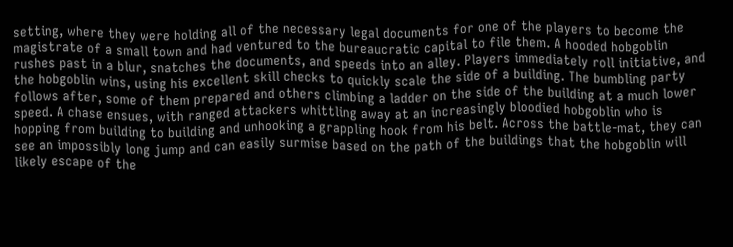setting, where they were holding all of the necessary legal documents for one of the players to become the magistrate of a small town and had ventured to the bureaucratic capital to file them. A hooded hobgoblin rushes past in a blur, snatches the documents, and speeds into an alley. Players immediately roll initiative, and the hobgoblin wins, using his excellent skill checks to quickly scale the side of a building. The bumbling party follows after, some of them prepared and others climbing a ladder on the side of the building at a much lower speed. A chase ensues, with ranged attackers whittling away at an increasingly bloodied hobgoblin who is hopping from building to building and unhooking a grappling hook from his belt. Across the battle-mat, they can see an impossibly long jump and can easily surmise based on the path of the buildings that the hobgoblin will likely escape of the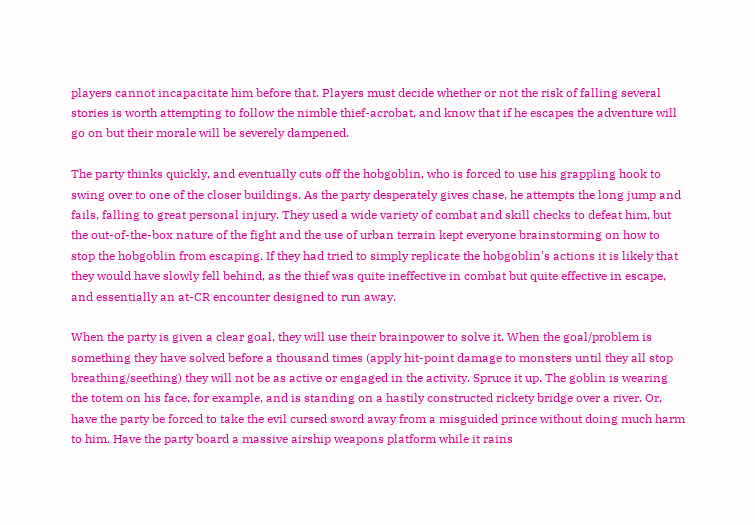players cannot incapacitate him before that. Players must decide whether or not the risk of falling several stories is worth attempting to follow the nimble thief-acrobat, and know that if he escapes the adventure will go on but their morale will be severely dampened.

The party thinks quickly, and eventually cuts off the hobgoblin, who is forced to use his grappling hook to swing over to one of the closer buildings. As the party desperately gives chase, he attempts the long jump and fails, falling to great personal injury. They used a wide variety of combat and skill checks to defeat him, but the out-of-the-box nature of the fight and the use of urban terrain kept everyone brainstorming on how to stop the hobgoblin from escaping. If they had tried to simply replicate the hobgoblin's actions it is likely that they would have slowly fell behind, as the thief was quite ineffective in combat but quite effective in escape, and essentially an at-CR encounter designed to run away.

When the party is given a clear goal, they will use their brainpower to solve it. When the goal/problem is something they have solved before a thousand times (apply hit-point damage to monsters until they all stop breathing/seething) they will not be as active or engaged in the activity. Spruce it up. The goblin is wearing the totem on his face, for example, and is standing on a hastily constructed rickety bridge over a river. Or, have the party be forced to take the evil cursed sword away from a misguided prince without doing much harm to him. Have the party board a massive airship weapons platform while it rains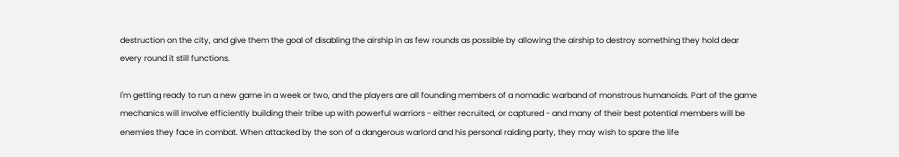destruction on the city, and give them the goal of disabling the airship in as few rounds as possible by allowing the airship to destroy something they hold dear every round it still functions.

I'm getting ready to run a new game in a week or two, and the players are all founding members of a nomadic warband of monstrous humanoids. Part of the game mechanics will involve efficiently building their tribe up with powerful warriors - either recruited, or captured - and many of their best potential members will be enemies they face in combat. When attacked by the son of a dangerous warlord and his personal raiding party, they may wish to spare the life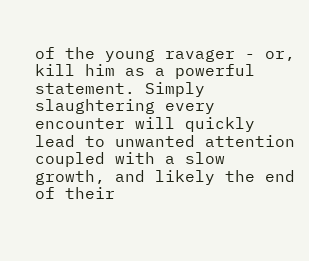of the young ravager - or, kill him as a powerful statement. Simply slaughtering every encounter will quickly lead to unwanted attention coupled with a slow growth, and likely the end of their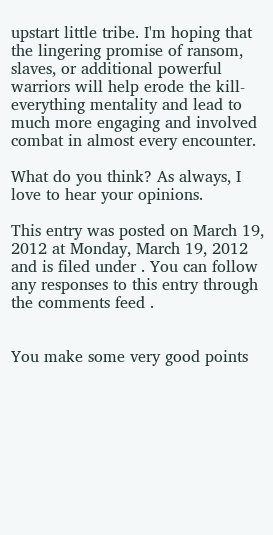upstart little tribe. I'm hoping that the lingering promise of ransom, slaves, or additional powerful warriors will help erode the kill-everything mentality and lead to much more engaging and involved combat in almost every encounter.

What do you think? As always, I love to hear your opinions.

This entry was posted on March 19, 2012 at Monday, March 19, 2012 and is filed under . You can follow any responses to this entry through the comments feed .


You make some very good points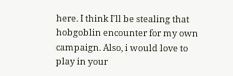here. I think I'll be stealing that hobgoblin encounter for my own campaign. Also, i would love to play in your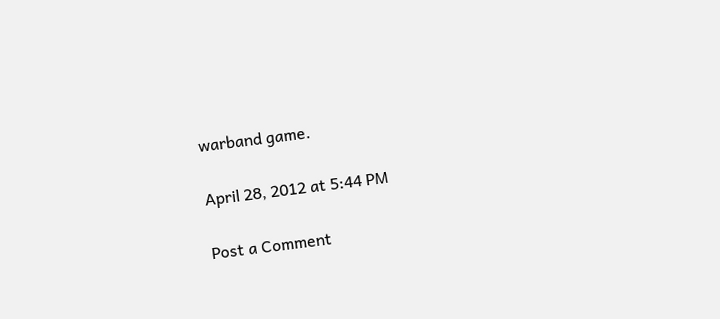warband game.

April 28, 2012 at 5:44 PM

Post a Comment